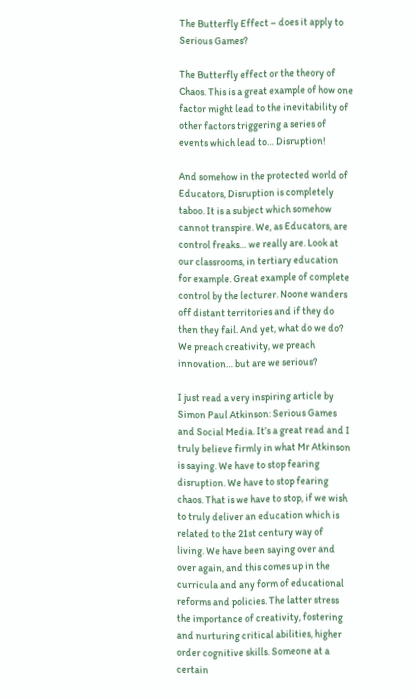The Butterfly Effect – does it apply to Serious Games?

The Butterfly effect or the theory of Chaos. This is a great example of how one factor might lead to the inevitability of other factors triggering a series of events which lead to… Disruption!

And somehow in the protected world of Educators, Disruption is completely taboo. It is a subject which somehow cannot transpire. We, as Educators, are control freaks… we really are. Look at our classrooms, in tertiary education for example. Great example of complete control by the lecturer. Noone wanders off distant territories and if they do then they fail. And yet, what do we do? We preach creativity, we preach innovation… but are we serious?

I just read a very inspiring article by Simon Paul Atkinson: Serious Games and Social Media. It’s a great read and I truly believe firmly in what Mr Atkinson is saying. We have to stop fearing disruption. We have to stop fearing chaos. That is we have to stop, if we wish to truly deliver an education which is related to the 21st century way of living. We have been saying over and over again, and this comes up in the curricula and any form of educational reforms and policies. The latter stress the importance of creativity, fostering and nurturing critical abilities, higher order cognitive skills. Someone at a certain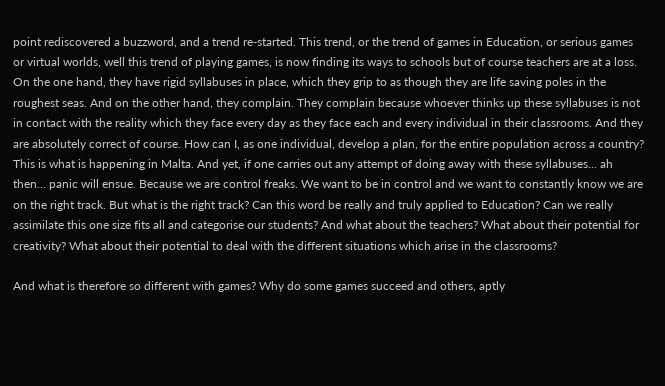point rediscovered a buzzword, and a trend re-started. This trend, or the trend of games in Education, or serious games or virtual worlds, well this trend of playing games, is now finding its ways to schools but of course teachers are at a loss. On the one hand, they have rigid syllabuses in place, which they grip to as though they are life saving poles in the roughest seas. And on the other hand, they complain. They complain because whoever thinks up these syllabuses is not in contact with the reality which they face every day as they face each and every individual in their classrooms. And they are absolutely correct of course. How can I, as one individual, develop a plan, for the entire population across a country? This is what is happening in Malta. And yet, if one carries out any attempt of doing away with these syllabuses… ah then… panic will ensue. Because we are control freaks. We want to be in control and we want to constantly know we are on the right track. But what is the right track? Can this word be really and truly applied to Education? Can we really assimilate this one size fits all and categorise our students? And what about the teachers? What about their potential for creativity? What about their potential to deal with the different situations which arise in the classrooms?

And what is therefore so different with games? Why do some games succeed and others, aptly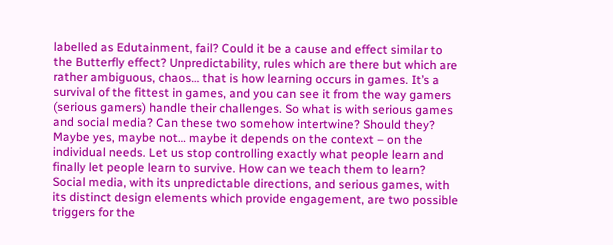labelled as Edutainment, fail? Could it be a cause and effect similar to the Butterfly effect? Unpredictability, rules which are there but which are rather ambiguous, chaos… that is how learning occurs in games. It’s a survival of the fittest in games, and you can see it from the way gamers (serious gamers) handle their challenges. So what is with serious games and social media? Can these two somehow intertwine? Should they? Maybe yes, maybe not… maybe it depends on the context – on the individual needs. Let us stop controlling exactly what people learn and finally let people learn to survive. How can we teach them to learn? Social media, with its unpredictable directions, and serious games, with its distinct design elements which provide engagement, are two possible triggers for the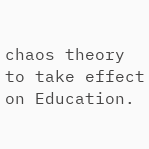chaos theory to take effect on Education.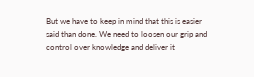But we have to keep in mind that this is easier said than done. We need to loosen our grip and control over knowledge and deliver it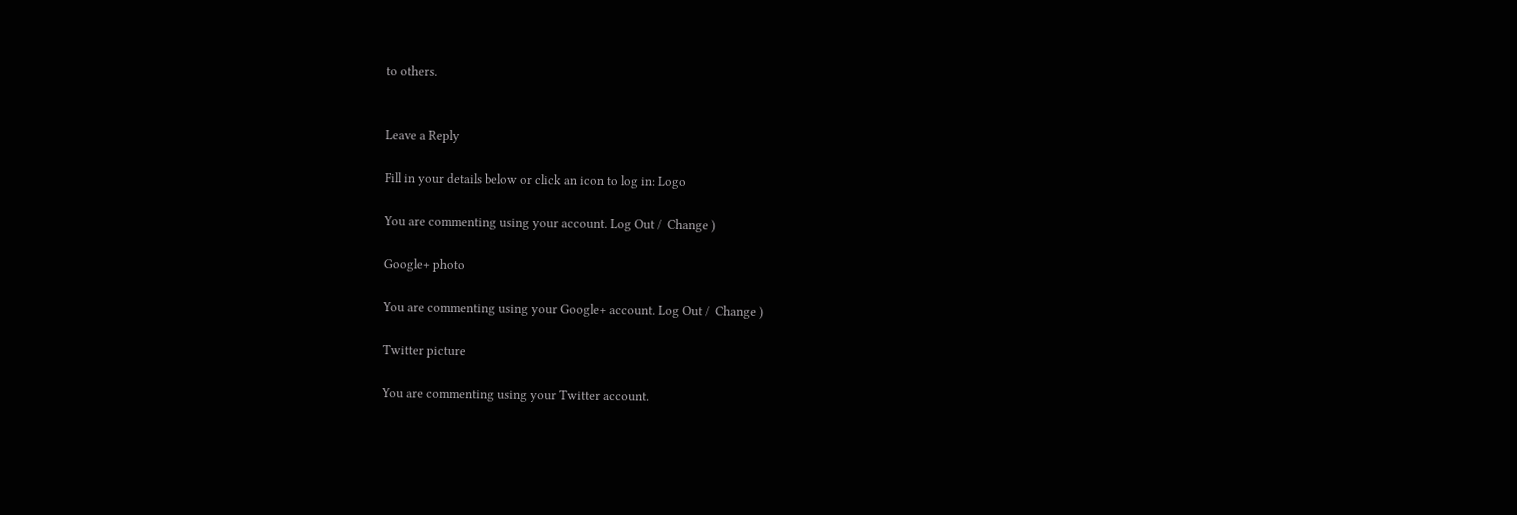to others.


Leave a Reply

Fill in your details below or click an icon to log in: Logo

You are commenting using your account. Log Out /  Change )

Google+ photo

You are commenting using your Google+ account. Log Out /  Change )

Twitter picture

You are commenting using your Twitter account.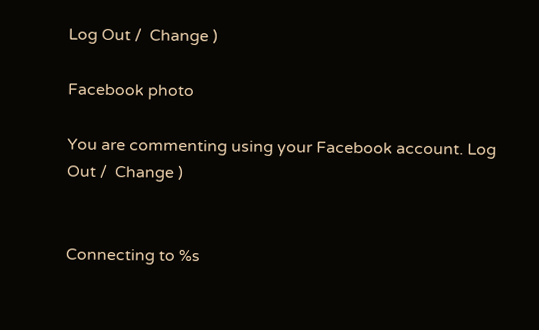Log Out /  Change )

Facebook photo

You are commenting using your Facebook account. Log Out /  Change )


Connecting to %s